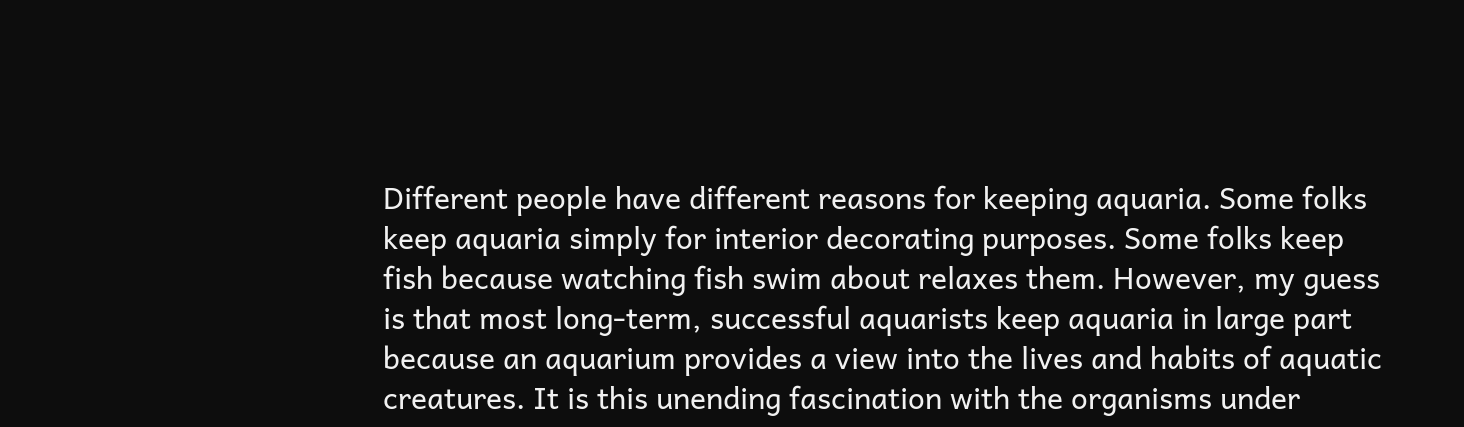Different people have different reasons for keeping aquaria. Some folks keep aquaria simply for interior decorating purposes. Some folks keep fish because watching fish swim about relaxes them. However, my guess is that most long-term, successful aquarists keep aquaria in large part because an aquarium provides a view into the lives and habits of aquatic creatures. It is this unending fascination with the organisms under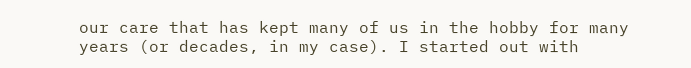our care that has kept many of us in the hobby for many years (or decades, in my case). I started out with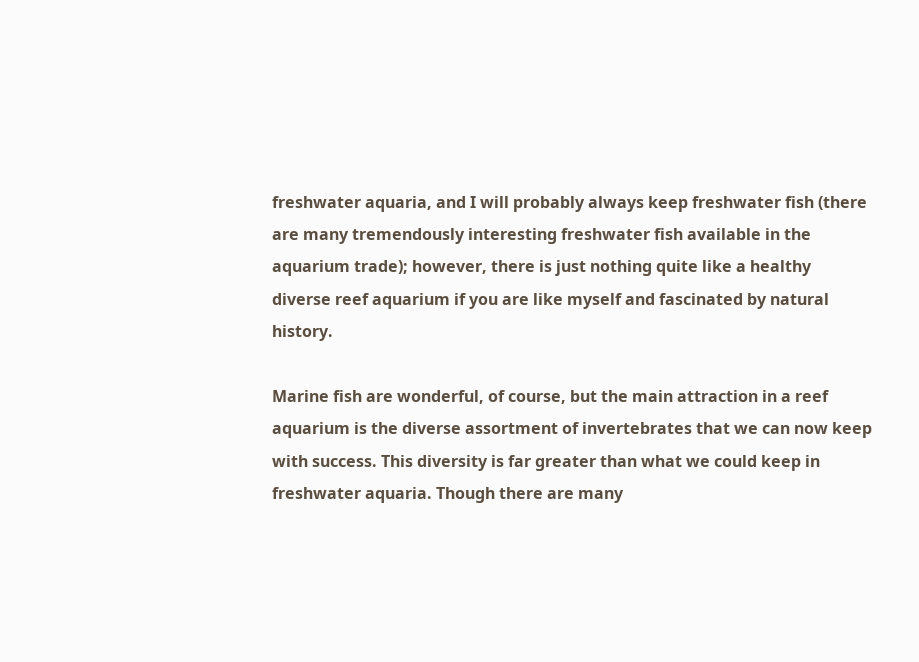freshwater aquaria, and I will probably always keep freshwater fish (there are many tremendously interesting freshwater fish available in the aquarium trade); however, there is just nothing quite like a healthy diverse reef aquarium if you are like myself and fascinated by natural history.

Marine fish are wonderful, of course, but the main attraction in a reef aquarium is the diverse assortment of invertebrates that we can now keep with success. This diversity is far greater than what we could keep in freshwater aquaria. Though there are many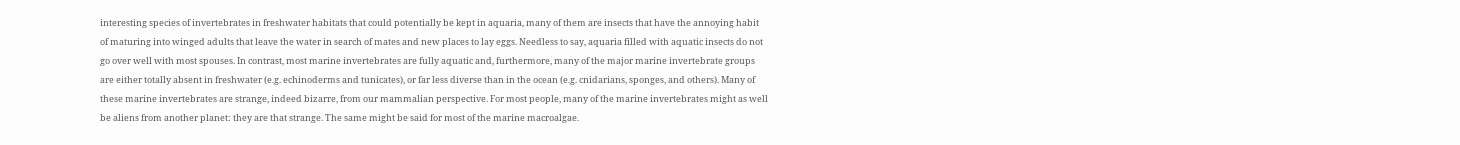interesting species of invertebrates in freshwater habitats that could potentially be kept in aquaria, many of them are insects that have the annoying habit of maturing into winged adults that leave the water in search of mates and new places to lay eggs. Needless to say, aquaria filled with aquatic insects do not go over well with most spouses. In contrast, most marine invertebrates are fully aquatic and, furthermore, many of the major marine invertebrate groups are either totally absent in freshwater (e.g. echinoderms and tunicates), or far less diverse than in the ocean (e.g. cnidarians, sponges, and others). Many of these marine invertebrates are strange, indeed bizarre, from our mammalian perspective. For most people, many of the marine invertebrates might as well be aliens from another planet: they are that strange. The same might be said for most of the marine macroalgae.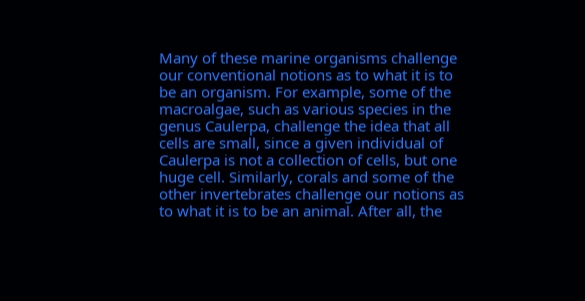Many of these marine organisms challenge our conventional notions as to what it is to be an organism. For example, some of the macroalgae, such as various species in the genus Caulerpa, challenge the idea that all cells are small, since a given individual of Caulerpa is not a collection of cells, but one huge cell. Similarly, corals and some of the other invertebrates challenge our notions as to what it is to be an animal. After all, the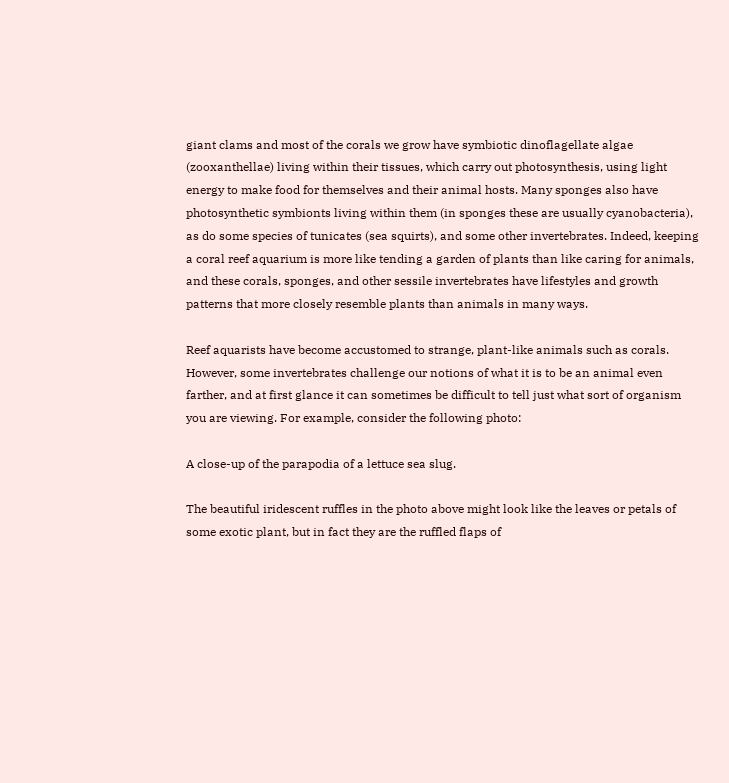giant clams and most of the corals we grow have symbiotic dinoflagellate algae (zooxanthellae) living within their tissues, which carry out photosynthesis, using light energy to make food for themselves and their animal hosts. Many sponges also have photosynthetic symbionts living within them (in sponges these are usually cyanobacteria), as do some species of tunicates (sea squirts), and some other invertebrates. Indeed, keeping a coral reef aquarium is more like tending a garden of plants than like caring for animals, and these corals, sponges, and other sessile invertebrates have lifestyles and growth patterns that more closely resemble plants than animals in many ways.

Reef aquarists have become accustomed to strange, plant-like animals such as corals. However, some invertebrates challenge our notions of what it is to be an animal even farther, and at first glance it can sometimes be difficult to tell just what sort of organism you are viewing. For example, consider the following photo:

A close-up of the parapodia of a lettuce sea slug.

The beautiful iridescent ruffles in the photo above might look like the leaves or petals of some exotic plant, but in fact they are the ruffled flaps of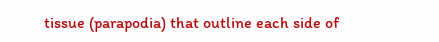tissue (parapodia) that outline each side of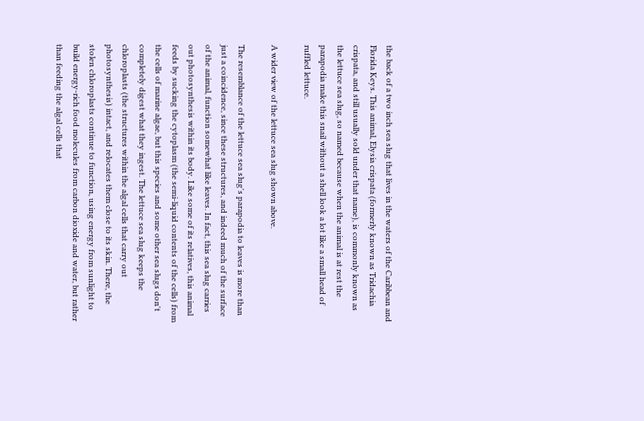the back of a two inch sea slug that lives in the waters of the Caribbean and Florida Keys. This animal, Elysia crispata (formerly known as Tridachia crispata, and still usually sold under that name), is commonly known as the lettuce sea slug, so named because when the animal is at rest the parapodia make this snail without a shell look a lot like a small head of ruffled lettuce.

A wider view of the lettuce sea slug shown above.

The resemblance of the lettuce sea slug's parapodia to leaves is more than just a coincidence, since these structures, and indeed much of the surface of the animal, function somewhat like leaves. In fact, this sea slug carries out photosynthesis within its body. Like some of its relatives, this animal feeds by sucking the cytoplasm (the semi-liquid contents of the cells) from the cells of marine algae, but this species and some other sea slugs don't completely digest what they ingest. The lettuce sea slug keeps the chloroplasts (the structures within the algal cells that carry out photosynthesis) intact, and relocates them close to its skin. There, the stolen chloroplasts continue to function, using energy from sunlight to build energy-rich food molecules from carbon dioxide and water, but rather than feeding the algal cells that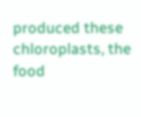produced these chloroplasts, the food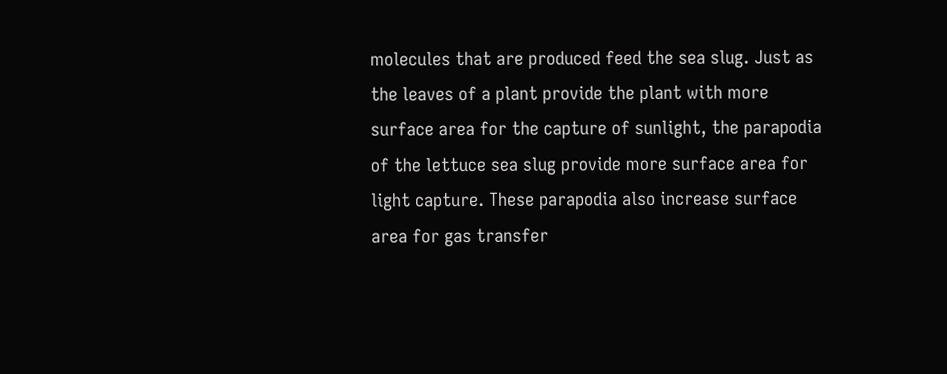molecules that are produced feed the sea slug. Just as the leaves of a plant provide the plant with more surface area for the capture of sunlight, the parapodia of the lettuce sea slug provide more surface area for light capture. These parapodia also increase surface area for gas transfer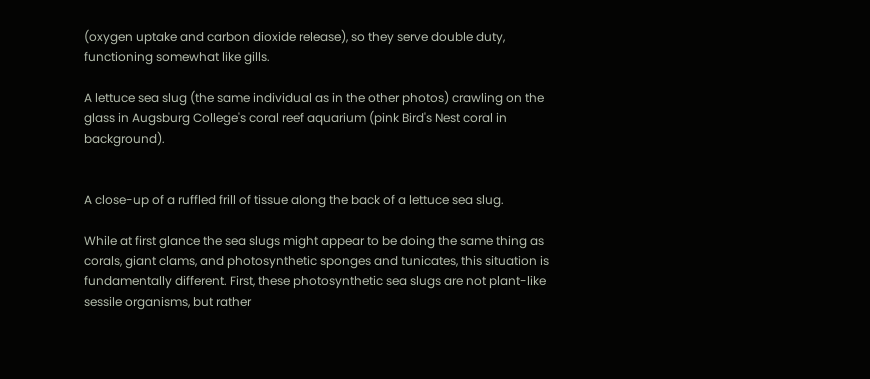(oxygen uptake and carbon dioxide release), so they serve double duty, functioning somewhat like gills.

A lettuce sea slug (the same individual as in the other photos) crawling on the glass in Augsburg College's coral reef aquarium (pink Bird's Nest coral in background).


A close-up of a ruffled frill of tissue along the back of a lettuce sea slug.

While at first glance the sea slugs might appear to be doing the same thing as corals, giant clams, and photosynthetic sponges and tunicates, this situation is fundamentally different. First, these photosynthetic sea slugs are not plant-like sessile organisms, but rather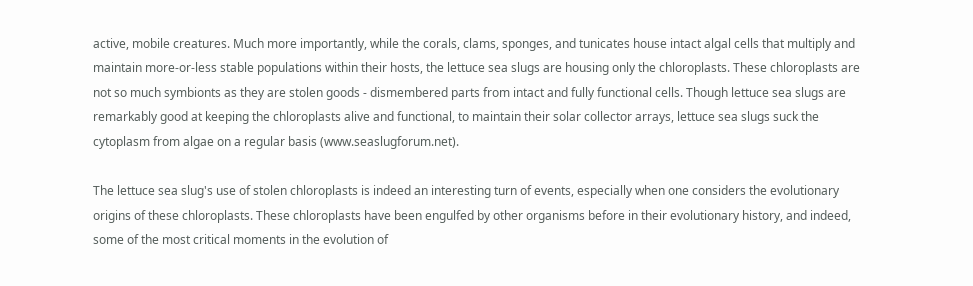active, mobile creatures. Much more importantly, while the corals, clams, sponges, and tunicates house intact algal cells that multiply and maintain more-or-less stable populations within their hosts, the lettuce sea slugs are housing only the chloroplasts. These chloroplasts are not so much symbionts as they are stolen goods - dismembered parts from intact and fully functional cells. Though lettuce sea slugs are remarkably good at keeping the chloroplasts alive and functional, to maintain their solar collector arrays, lettuce sea slugs suck the cytoplasm from algae on a regular basis (www.seaslugforum.net).

The lettuce sea slug's use of stolen chloroplasts is indeed an interesting turn of events, especially when one considers the evolutionary origins of these chloroplasts. These chloroplasts have been engulfed by other organisms before in their evolutionary history, and indeed, some of the most critical moments in the evolution of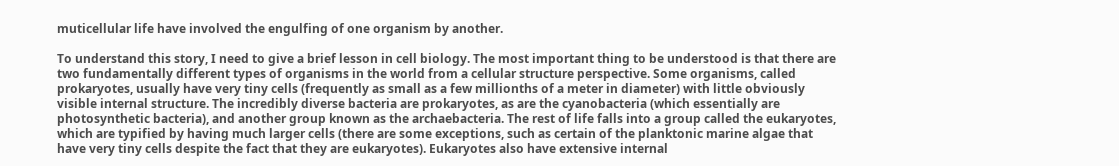muticellular life have involved the engulfing of one organism by another.

To understand this story, I need to give a brief lesson in cell biology. The most important thing to be understood is that there are two fundamentally different types of organisms in the world from a cellular structure perspective. Some organisms, called prokaryotes, usually have very tiny cells (frequently as small as a few millionths of a meter in diameter) with little obviously visible internal structure. The incredibly diverse bacteria are prokaryotes, as are the cyanobacteria (which essentially are photosynthetic bacteria), and another group known as the archaebacteria. The rest of life falls into a group called the eukaryotes, which are typified by having much larger cells (there are some exceptions, such as certain of the planktonic marine algae that have very tiny cells despite the fact that they are eukaryotes). Eukaryotes also have extensive internal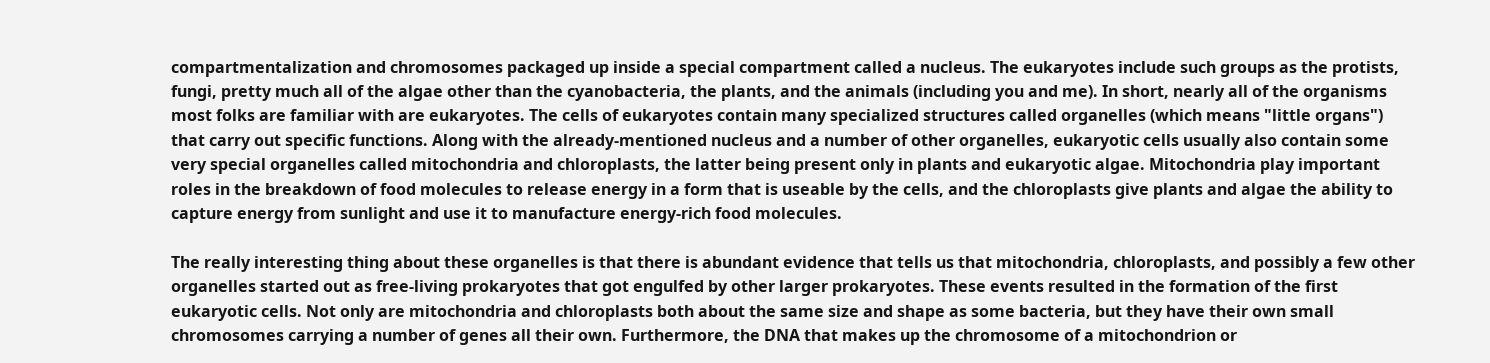compartmentalization and chromosomes packaged up inside a special compartment called a nucleus. The eukaryotes include such groups as the protists, fungi, pretty much all of the algae other than the cyanobacteria, the plants, and the animals (including you and me). In short, nearly all of the organisms most folks are familiar with are eukaryotes. The cells of eukaryotes contain many specialized structures called organelles (which means "little organs") that carry out specific functions. Along with the already-mentioned nucleus and a number of other organelles, eukaryotic cells usually also contain some very special organelles called mitochondria and chloroplasts, the latter being present only in plants and eukaryotic algae. Mitochondria play important roles in the breakdown of food molecules to release energy in a form that is useable by the cells, and the chloroplasts give plants and algae the ability to capture energy from sunlight and use it to manufacture energy-rich food molecules.

The really interesting thing about these organelles is that there is abundant evidence that tells us that mitochondria, chloroplasts, and possibly a few other organelles started out as free-living prokaryotes that got engulfed by other larger prokaryotes. These events resulted in the formation of the first eukaryotic cells. Not only are mitochondria and chloroplasts both about the same size and shape as some bacteria, but they have their own small chromosomes carrying a number of genes all their own. Furthermore, the DNA that makes up the chromosome of a mitochondrion or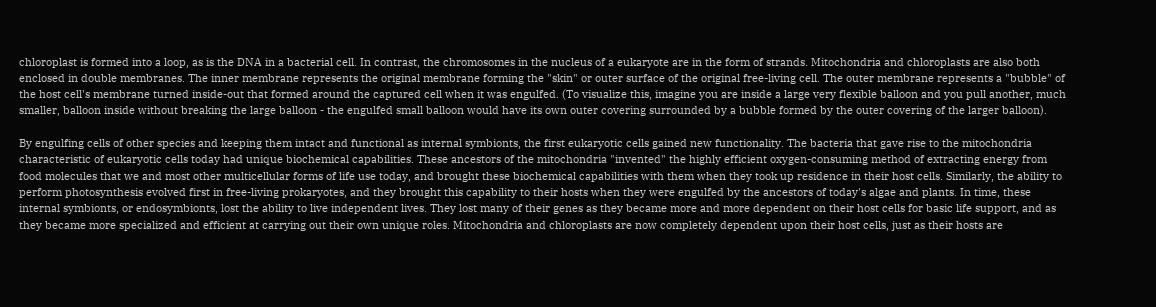chloroplast is formed into a loop, as is the DNA in a bacterial cell. In contrast, the chromosomes in the nucleus of a eukaryote are in the form of strands. Mitochondria and chloroplasts are also both enclosed in double membranes. The inner membrane represents the original membrane forming the "skin" or outer surface of the original free-living cell. The outer membrane represents a "bubble" of the host cell's membrane turned inside-out that formed around the captured cell when it was engulfed. (To visualize this, imagine you are inside a large very flexible balloon and you pull another, much smaller, balloon inside without breaking the large balloon - the engulfed small balloon would have its own outer covering surrounded by a bubble formed by the outer covering of the larger balloon).

By engulfing cells of other species and keeping them intact and functional as internal symbionts, the first eukaryotic cells gained new functionality. The bacteria that gave rise to the mitochondria characteristic of eukaryotic cells today had unique biochemical capabilities. These ancestors of the mitochondria "invented" the highly efficient oxygen-consuming method of extracting energy from food molecules that we and most other multicellular forms of life use today, and brought these biochemical capabilities with them when they took up residence in their host cells. Similarly, the ability to perform photosynthesis evolved first in free-living prokaryotes, and they brought this capability to their hosts when they were engulfed by the ancestors of today's algae and plants. In time, these internal symbionts, or endosymbionts, lost the ability to live independent lives. They lost many of their genes as they became more and more dependent on their host cells for basic life support, and as they became more specialized and efficient at carrying out their own unique roles. Mitochondria and chloroplasts are now completely dependent upon their host cells, just as their hosts are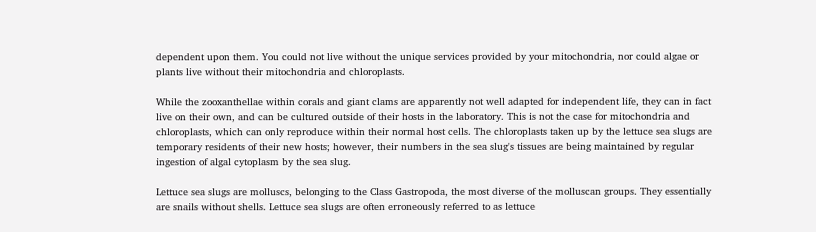dependent upon them. You could not live without the unique services provided by your mitochondria, nor could algae or plants live without their mitochondria and chloroplasts.

While the zooxanthellae within corals and giant clams are apparently not well adapted for independent life, they can in fact live on their own, and can be cultured outside of their hosts in the laboratory. This is not the case for mitochondria and chloroplasts, which can only reproduce within their normal host cells. The chloroplasts taken up by the lettuce sea slugs are temporary residents of their new hosts; however, their numbers in the sea slug's tissues are being maintained by regular ingestion of algal cytoplasm by the sea slug.

Lettuce sea slugs are molluscs, belonging to the Class Gastropoda, the most diverse of the molluscan groups. They essentially are snails without shells. Lettuce sea slugs are often erroneously referred to as lettuce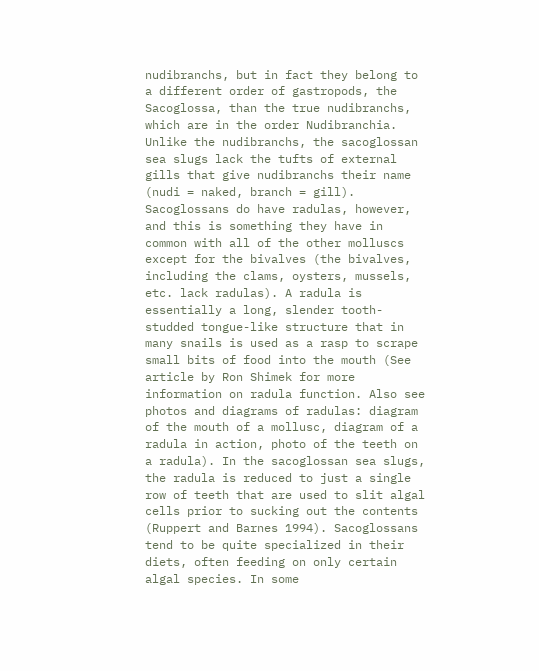nudibranchs, but in fact they belong to a different order of gastropods, the Sacoglossa, than the true nudibranchs, which are in the order Nudibranchia. Unlike the nudibranchs, the sacoglossan sea slugs lack the tufts of external gills that give nudibranchs their name (nudi = naked, branch = gill). Sacoglossans do have radulas, however, and this is something they have in common with all of the other molluscs except for the bivalves (the bivalves, including the clams, oysters, mussels, etc. lack radulas). A radula is essentially a long, slender tooth-studded tongue-like structure that in many snails is used as a rasp to scrape small bits of food into the mouth (See article by Ron Shimek for more information on radula function. Also see photos and diagrams of radulas: diagram of the mouth of a mollusc, diagram of a radula in action, photo of the teeth on a radula). In the sacoglossan sea slugs, the radula is reduced to just a single row of teeth that are used to slit algal cells prior to sucking out the contents (Ruppert and Barnes 1994). Sacoglossans tend to be quite specialized in their diets, often feeding on only certain algal species. In some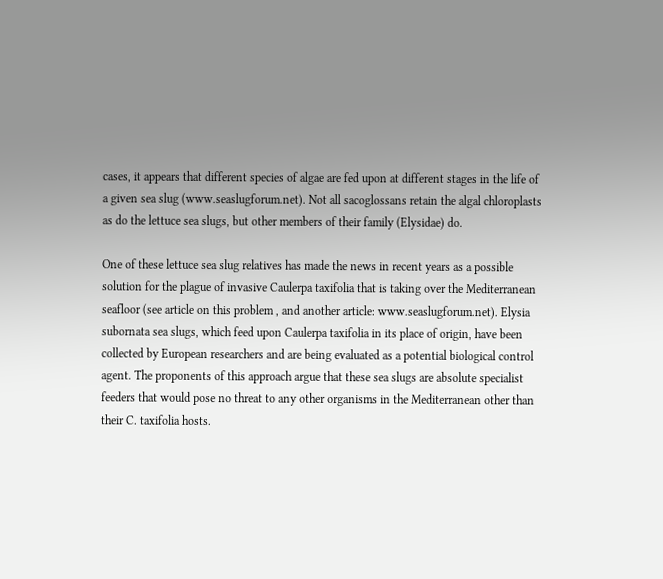cases, it appears that different species of algae are fed upon at different stages in the life of a given sea slug (www.seaslugforum.net). Not all sacoglossans retain the algal chloroplasts as do the lettuce sea slugs, but other members of their family (Elysidae) do.

One of these lettuce sea slug relatives has made the news in recent years as a possible solution for the plague of invasive Caulerpa taxifolia that is taking over the Mediterranean seafloor (see article on this problem , and another article: www.seaslugforum.net). Elysia subornata sea slugs, which feed upon Caulerpa taxifolia in its place of origin, have been collected by European researchers and are being evaluated as a potential biological control agent. The proponents of this approach argue that these sea slugs are absolute specialist feeders that would pose no threat to any other organisms in the Mediterranean other than their C. taxifolia hosts.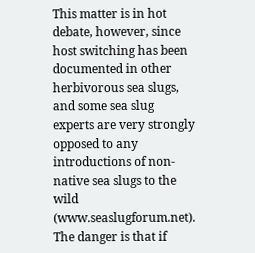This matter is in hot debate, however, since host switching has been documented in other herbivorous sea slugs, and some sea slug experts are very strongly opposed to any introductions of non-native sea slugs to the wild (www.seaslugforum.net). The danger is that if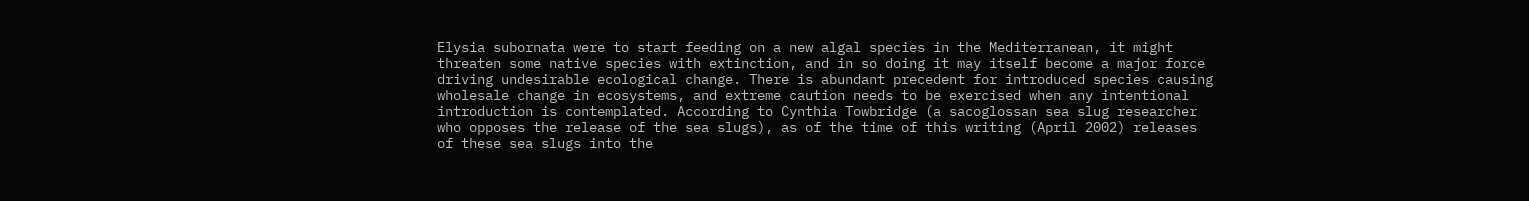Elysia subornata were to start feeding on a new algal species in the Mediterranean, it might threaten some native species with extinction, and in so doing it may itself become a major force driving undesirable ecological change. There is abundant precedent for introduced species causing wholesale change in ecosystems, and extreme caution needs to be exercised when any intentional introduction is contemplated. According to Cynthia Towbridge (a sacoglossan sea slug researcher who opposes the release of the sea slugs), as of the time of this writing (April 2002) releases of these sea slugs into the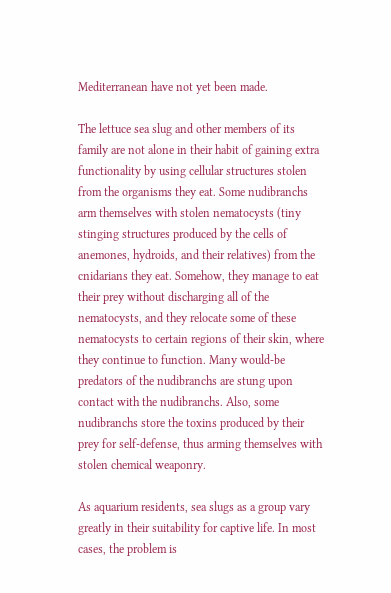Mediterranean have not yet been made.

The lettuce sea slug and other members of its family are not alone in their habit of gaining extra functionality by using cellular structures stolen from the organisms they eat. Some nudibranchs arm themselves with stolen nematocysts (tiny stinging structures produced by the cells of anemones, hydroids, and their relatives) from the cnidarians they eat. Somehow, they manage to eat their prey without discharging all of the nematocysts, and they relocate some of these nematocysts to certain regions of their skin, where they continue to function. Many would-be predators of the nudibranchs are stung upon contact with the nudibranchs. Also, some nudibranchs store the toxins produced by their prey for self-defense, thus arming themselves with stolen chemical weaponry.

As aquarium residents, sea slugs as a group vary greatly in their suitability for captive life. In most cases, the problem is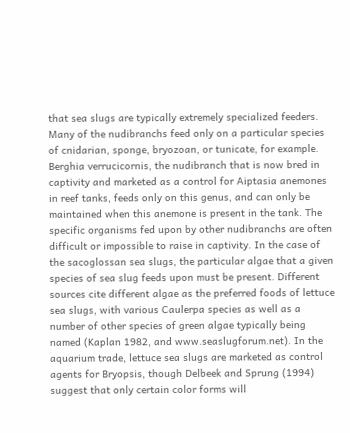that sea slugs are typically extremely specialized feeders. Many of the nudibranchs feed only on a particular species of cnidarian, sponge, bryozoan, or tunicate, for example. Berghia verrucicornis, the nudibranch that is now bred in captivity and marketed as a control for Aiptasia anemones in reef tanks, feeds only on this genus, and can only be maintained when this anemone is present in the tank. The specific organisms fed upon by other nudibranchs are often difficult or impossible to raise in captivity. In the case of the sacoglossan sea slugs, the particular algae that a given species of sea slug feeds upon must be present. Different sources cite different algae as the preferred foods of lettuce sea slugs, with various Caulerpa species as well as a number of other species of green algae typically being named (Kaplan 1982, and www.seaslugforum.net). In the aquarium trade, lettuce sea slugs are marketed as control agents for Bryopsis, though Delbeek and Sprung (1994) suggest that only certain color forms will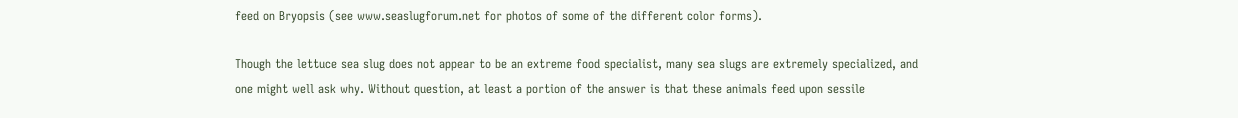feed on Bryopsis (see www.seaslugforum.net for photos of some of the different color forms).

Though the lettuce sea slug does not appear to be an extreme food specialist, many sea slugs are extremely specialized, and one might well ask why. Without question, at least a portion of the answer is that these animals feed upon sessile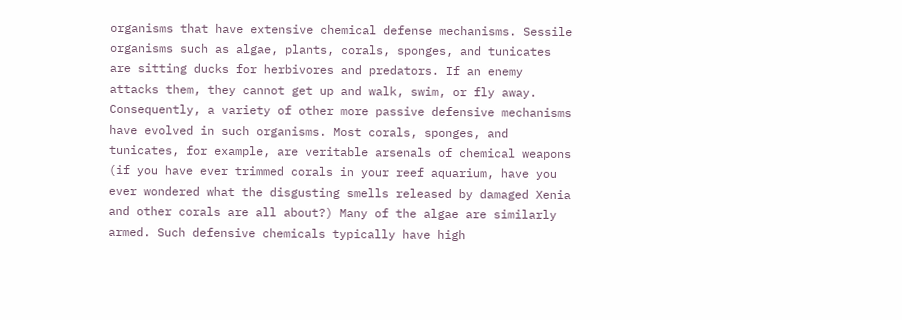organisms that have extensive chemical defense mechanisms. Sessile organisms such as algae, plants, corals, sponges, and tunicates are sitting ducks for herbivores and predators. If an enemy attacks them, they cannot get up and walk, swim, or fly away. Consequently, a variety of other more passive defensive mechanisms have evolved in such organisms. Most corals, sponges, and tunicates, for example, are veritable arsenals of chemical weapons (if you have ever trimmed corals in your reef aquarium, have you ever wondered what the disgusting smells released by damaged Xenia and other corals are all about?) Many of the algae are similarly armed. Such defensive chemicals typically have high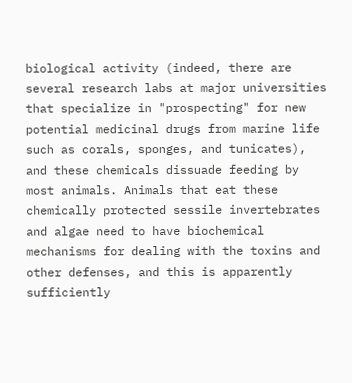biological activity (indeed, there are several research labs at major universities that specialize in "prospecting" for new potential medicinal drugs from marine life such as corals, sponges, and tunicates), and these chemicals dissuade feeding by most animals. Animals that eat these chemically protected sessile invertebrates and algae need to have biochemical mechanisms for dealing with the toxins and other defenses, and this is apparently sufficiently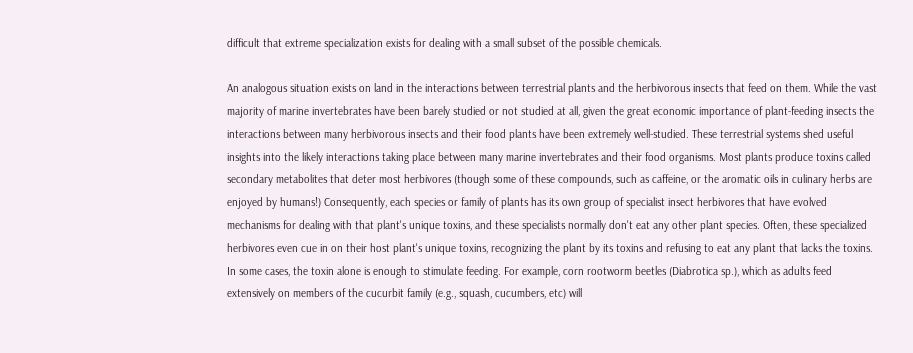difficult that extreme specialization exists for dealing with a small subset of the possible chemicals.

An analogous situation exists on land in the interactions between terrestrial plants and the herbivorous insects that feed on them. While the vast majority of marine invertebrates have been barely studied or not studied at all, given the great economic importance of plant-feeding insects the interactions between many herbivorous insects and their food plants have been extremely well-studied. These terrestrial systems shed useful insights into the likely interactions taking place between many marine invertebrates and their food organisms. Most plants produce toxins called secondary metabolites that deter most herbivores (though some of these compounds, such as caffeine, or the aromatic oils in culinary herbs are enjoyed by humans!) Consequently, each species or family of plants has its own group of specialist insect herbivores that have evolved mechanisms for dealing with that plant's unique toxins, and these specialists normally don't eat any other plant species. Often, these specialized herbivores even cue in on their host plant's unique toxins, recognizing the plant by its toxins and refusing to eat any plant that lacks the toxins. In some cases, the toxin alone is enough to stimulate feeding. For example, corn rootworm beetles (Diabrotica sp.), which as adults feed extensively on members of the cucurbit family (e.g., squash, cucumbers, etc) will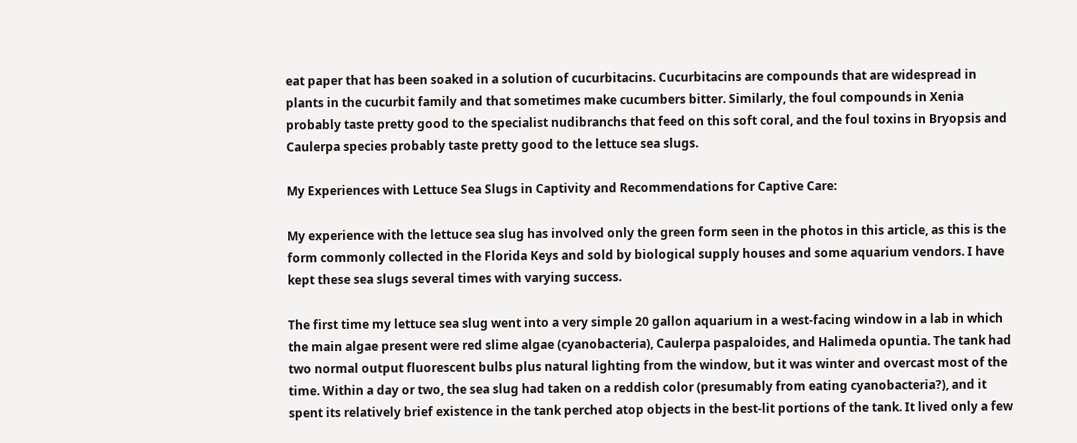eat paper that has been soaked in a solution of cucurbitacins. Cucurbitacins are compounds that are widespread in plants in the cucurbit family and that sometimes make cucumbers bitter. Similarly, the foul compounds in Xenia probably taste pretty good to the specialist nudibranchs that feed on this soft coral, and the foul toxins in Bryopsis and Caulerpa species probably taste pretty good to the lettuce sea slugs.

My Experiences with Lettuce Sea Slugs in Captivity and Recommendations for Captive Care:

My experience with the lettuce sea slug has involved only the green form seen in the photos in this article, as this is the form commonly collected in the Florida Keys and sold by biological supply houses and some aquarium vendors. I have kept these sea slugs several times with varying success.

The first time my lettuce sea slug went into a very simple 20 gallon aquarium in a west-facing window in a lab in which the main algae present were red slime algae (cyanobacteria), Caulerpa paspaloides, and Halimeda opuntia. The tank had two normal output fluorescent bulbs plus natural lighting from the window, but it was winter and overcast most of the time. Within a day or two, the sea slug had taken on a reddish color (presumably from eating cyanobacteria?), and it spent its relatively brief existence in the tank perched atop objects in the best-lit portions of the tank. It lived only a few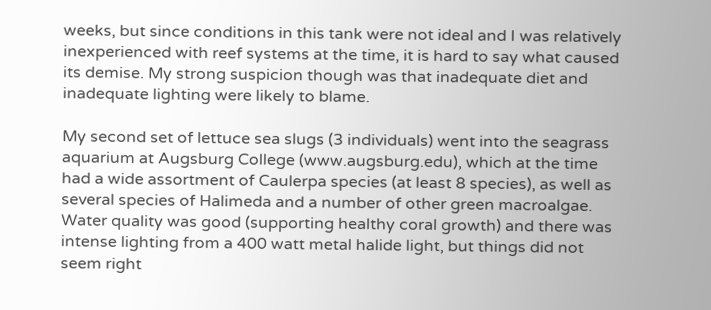weeks, but since conditions in this tank were not ideal and I was relatively inexperienced with reef systems at the time, it is hard to say what caused its demise. My strong suspicion though was that inadequate diet and inadequate lighting were likely to blame.

My second set of lettuce sea slugs (3 individuals) went into the seagrass aquarium at Augsburg College (www.augsburg.edu), which at the time had a wide assortment of Caulerpa species (at least 8 species), as well as several species of Halimeda and a number of other green macroalgae. Water quality was good (supporting healthy coral growth) and there was intense lighting from a 400 watt metal halide light, but things did not seem right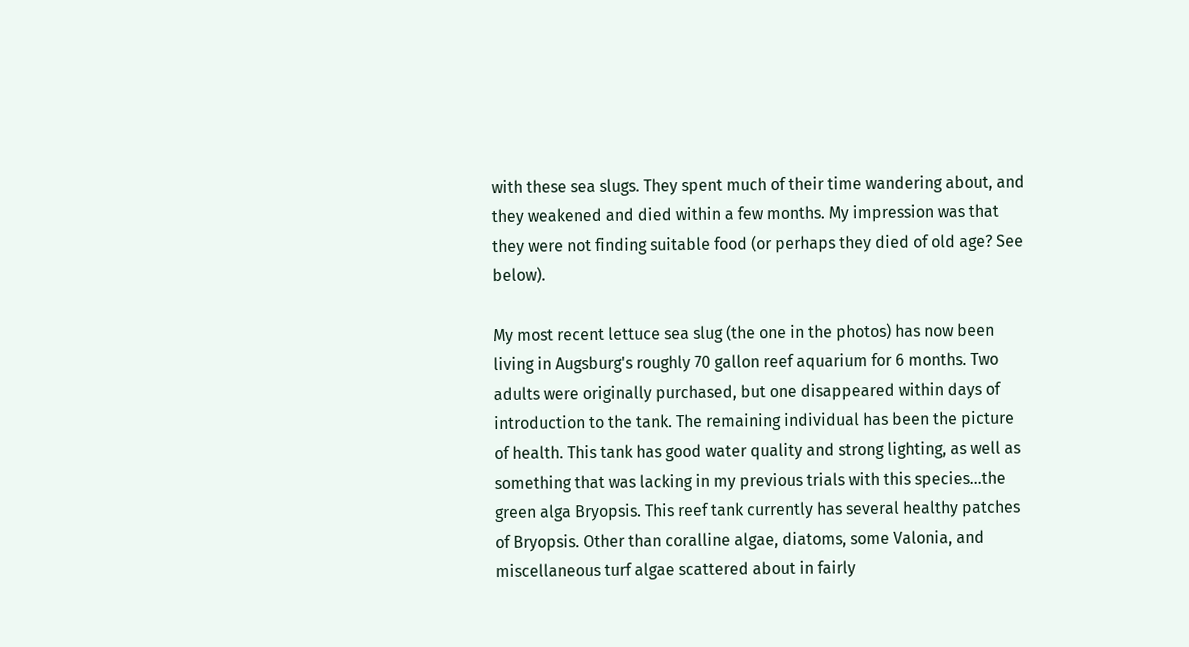with these sea slugs. They spent much of their time wandering about, and they weakened and died within a few months. My impression was that they were not finding suitable food (or perhaps they died of old age? See below).

My most recent lettuce sea slug (the one in the photos) has now been living in Augsburg's roughly 70 gallon reef aquarium for 6 months. Two adults were originally purchased, but one disappeared within days of introduction to the tank. The remaining individual has been the picture of health. This tank has good water quality and strong lighting, as well as something that was lacking in my previous trials with this species...the green alga Bryopsis. This reef tank currently has several healthy patches of Bryopsis. Other than coralline algae, diatoms, some Valonia, and miscellaneous turf algae scattered about in fairly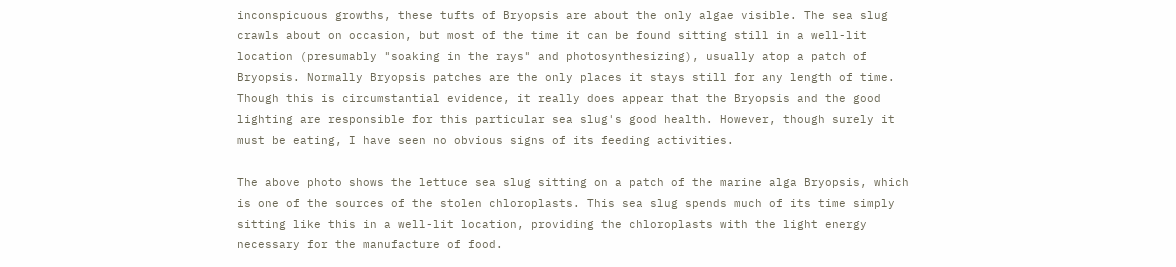inconspicuous growths, these tufts of Bryopsis are about the only algae visible. The sea slug crawls about on occasion, but most of the time it can be found sitting still in a well-lit location (presumably "soaking in the rays" and photosynthesizing), usually atop a patch of Bryopsis. Normally Bryopsis patches are the only places it stays still for any length of time. Though this is circumstantial evidence, it really does appear that the Bryopsis and the good lighting are responsible for this particular sea slug's good health. However, though surely it must be eating, I have seen no obvious signs of its feeding activities.

The above photo shows the lettuce sea slug sitting on a patch of the marine alga Bryopsis, which is one of the sources of the stolen chloroplasts. This sea slug spends much of its time simply sitting like this in a well-lit location, providing the chloroplasts with the light energy necessary for the manufacture of food.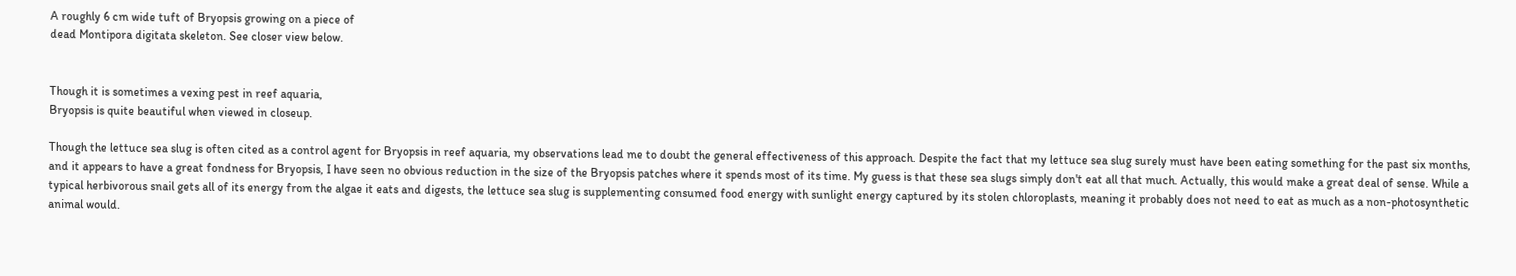A roughly 6 cm wide tuft of Bryopsis growing on a piece of
dead Montipora digitata skeleton. See closer view below.


Though it is sometimes a vexing pest in reef aquaria,
Bryopsis is quite beautiful when viewed in closeup.

Though the lettuce sea slug is often cited as a control agent for Bryopsis in reef aquaria, my observations lead me to doubt the general effectiveness of this approach. Despite the fact that my lettuce sea slug surely must have been eating something for the past six months, and it appears to have a great fondness for Bryopsis, I have seen no obvious reduction in the size of the Bryopsis patches where it spends most of its time. My guess is that these sea slugs simply don't eat all that much. Actually, this would make a great deal of sense. While a typical herbivorous snail gets all of its energy from the algae it eats and digests, the lettuce sea slug is supplementing consumed food energy with sunlight energy captured by its stolen chloroplasts, meaning it probably does not need to eat as much as a non-photosynthetic animal would.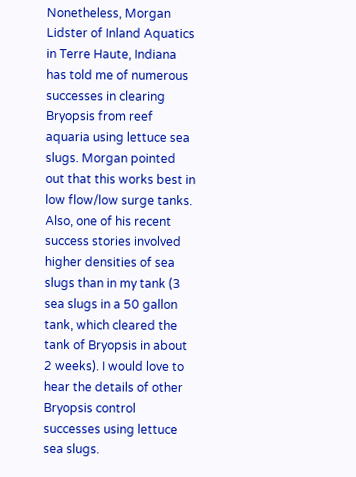Nonetheless, Morgan Lidster of Inland Aquatics in Terre Haute, Indiana has told me of numerous successes in clearing Bryopsis from reef aquaria using lettuce sea slugs. Morgan pointed out that this works best in low flow/low surge tanks. Also, one of his recent success stories involved higher densities of sea slugs than in my tank (3 sea slugs in a 50 gallon tank, which cleared the tank of Bryopsis in about 2 weeks). I would love to hear the details of other Bryopsis control successes using lettuce sea slugs.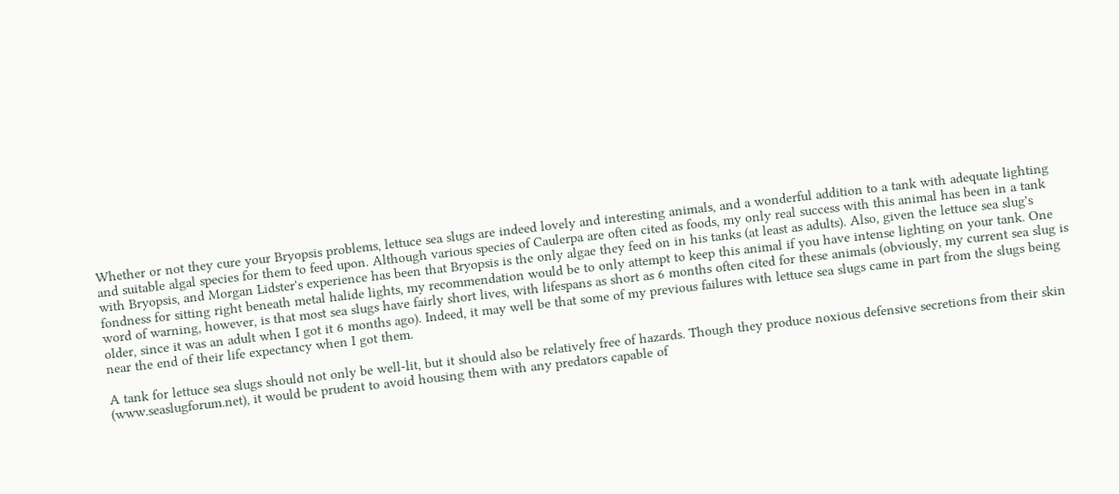Whether or not they cure your Bryopsis problems, lettuce sea slugs are indeed lovely and interesting animals, and a wonderful addition to a tank with adequate lighting and suitable algal species for them to feed upon. Although various species of Caulerpa are often cited as foods, my only real success with this animal has been in a tank with Bryopsis, and Morgan Lidster's experience has been that Bryopsis is the only algae they feed on in his tanks (at least as adults). Also, given the lettuce sea slug's fondness for sitting right beneath metal halide lights, my recommendation would be to only attempt to keep this animal if you have intense lighting on your tank. One word of warning, however, is that most sea slugs have fairly short lives, with lifespans as short as 6 months often cited for these animals (obviously, my current sea slug is older, since it was an adult when I got it 6 months ago). Indeed, it may well be that some of my previous failures with lettuce sea slugs came in part from the slugs being near the end of their life expectancy when I got them.

A tank for lettuce sea slugs should not only be well-lit, but it should also be relatively free of hazards. Though they produce noxious defensive secretions from their skin (www.seaslugforum.net), it would be prudent to avoid housing them with any predators capable of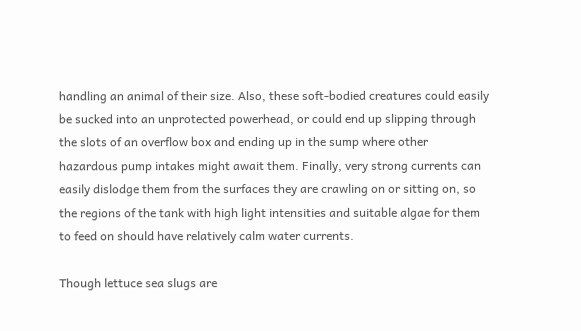handling an animal of their size. Also, these soft-bodied creatures could easily be sucked into an unprotected powerhead, or could end up slipping through the slots of an overflow box and ending up in the sump where other hazardous pump intakes might await them. Finally, very strong currents can easily dislodge them from the surfaces they are crawling on or sitting on, so the regions of the tank with high light intensities and suitable algae for them to feed on should have relatively calm water currents.

Though lettuce sea slugs are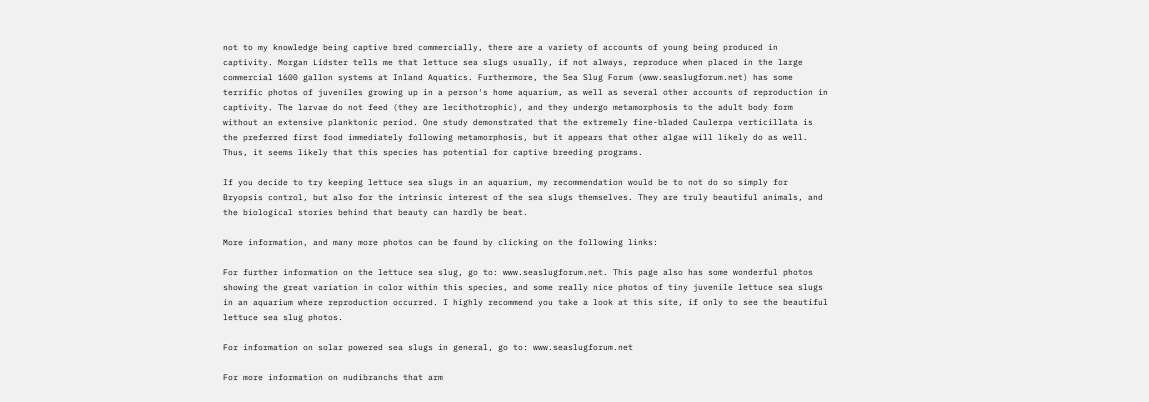not to my knowledge being captive bred commercially, there are a variety of accounts of young being produced in captivity. Morgan Lidster tells me that lettuce sea slugs usually, if not always, reproduce when placed in the large commercial 1600 gallon systems at Inland Aquatics. Furthermore, the Sea Slug Forum (www.seaslugforum.net) has some terrific photos of juveniles growing up in a person's home aquarium, as well as several other accounts of reproduction in captivity. The larvae do not feed (they are lecithotrophic), and they undergo metamorphosis to the adult body form without an extensive planktonic period. One study demonstrated that the extremely fine-bladed Caulerpa verticillata is the preferred first food immediately following metamorphosis, but it appears that other algae will likely do as well. Thus, it seems likely that this species has potential for captive breeding programs.

If you decide to try keeping lettuce sea slugs in an aquarium, my recommendation would be to not do so simply for Bryopsis control, but also for the intrinsic interest of the sea slugs themselves. They are truly beautiful animals, and the biological stories behind that beauty can hardly be beat.

More information, and many more photos can be found by clicking on the following links:

For further information on the lettuce sea slug, go to: www.seaslugforum.net. This page also has some wonderful photos showing the great variation in color within this species, and some really nice photos of tiny juvenile lettuce sea slugs in an aquarium where reproduction occurred. I highly recommend you take a look at this site, if only to see the beautiful lettuce sea slug photos.

For information on solar powered sea slugs in general, go to: www.seaslugforum.net

For more information on nudibranchs that arm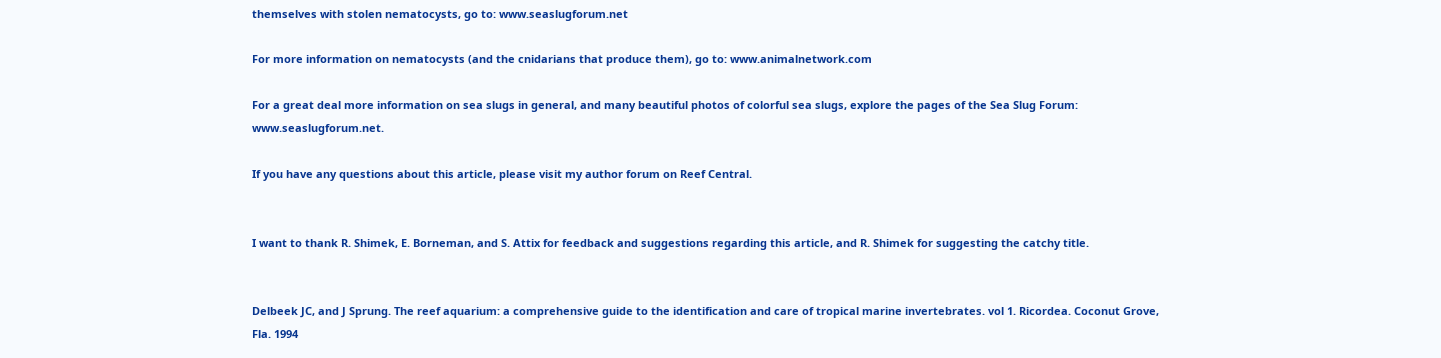themselves with stolen nematocysts, go to: www.seaslugforum.net

For more information on nematocysts (and the cnidarians that produce them), go to: www.animalnetwork.com

For a great deal more information on sea slugs in general, and many beautiful photos of colorful sea slugs, explore the pages of the Sea Slug Forum: www.seaslugforum.net.

If you have any questions about this article, please visit my author forum on Reef Central.


I want to thank R. Shimek, E. Borneman, and S. Attix for feedback and suggestions regarding this article, and R. Shimek for suggesting the catchy title.


Delbeek JC, and J Sprung. The reef aquarium: a comprehensive guide to the identification and care of tropical marine invertebrates. vol 1. Ricordea. Coconut Grove, Fla. 1994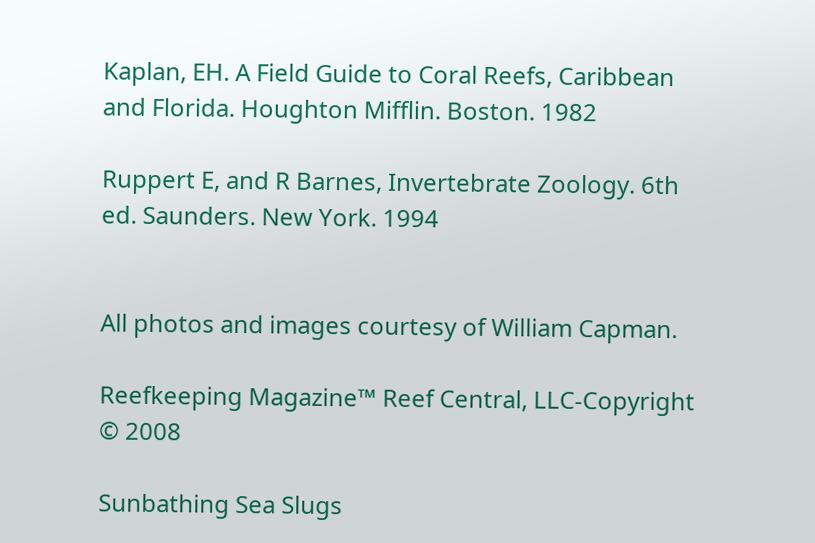Kaplan, EH. A Field Guide to Coral Reefs, Caribbean and Florida. Houghton Mifflin. Boston. 1982

Ruppert E, and R Barnes, Invertebrate Zoology. 6th ed. Saunders. New York. 1994


All photos and images courtesy of William Capman.

Reefkeeping Magazine™ Reef Central, LLC-Copyright © 2008

Sunbathing Sea Slugs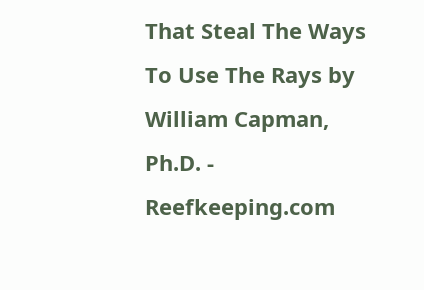That Steal The Ways To Use The Rays by William Capman, Ph.D. - Reefkeeping.com